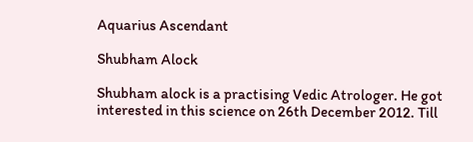Aquarius Ascendant

Shubham Alock

Shubham alock is a practising Vedic Atrologer. He got interested in this science on 26th December 2012. Till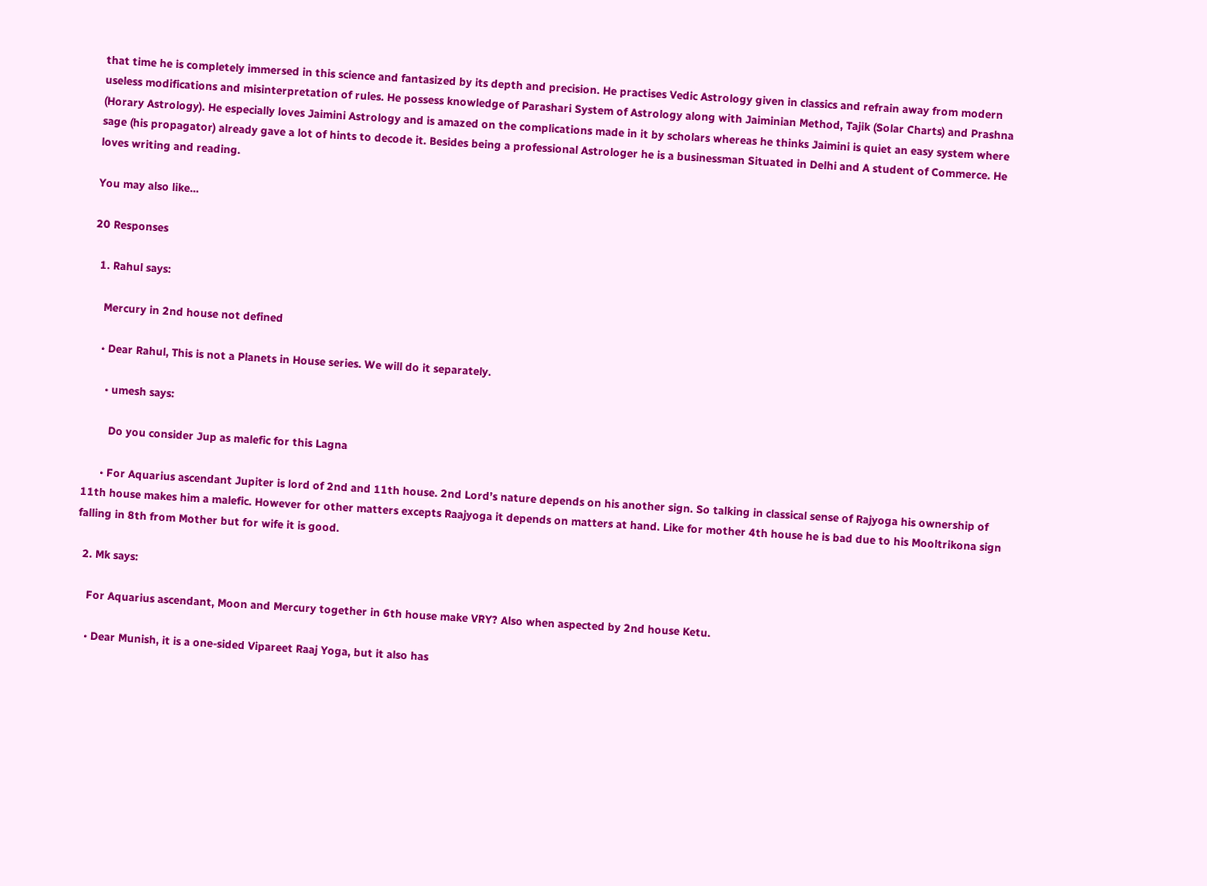that time he is completely immersed in this science and fantasized by its depth and precision. He practises Vedic Astrology given in classics and refrain away from modern useless modifications and misinterpretation of rules. He possess knowledge of Parashari System of Astrology along with Jaiminian Method, Tajik (Solar Charts) and Prashna (Horary Astrology). He especially loves Jaimini Astrology and is amazed on the complications made in it by scholars whereas he thinks Jaimini is quiet an easy system where sage (his propagator) already gave a lot of hints to decode it. Besides being a professional Astrologer he is a businessman Situated in Delhi and A student of Commerce. He loves writing and reading.

You may also like...

20 Responses

  1. Rahul says:

    Mercury in 2nd house not defined

    • Dear Rahul, This is not a Planets in House series. We will do it separately.

      • umesh says:

        Do you consider Jup as malefic for this Lagna

      • For Aquarius ascendant Jupiter is lord of 2nd and 11th house. 2nd Lord’s nature depends on his another sign. So talking in classical sense of Rajyoga his ownership of 11th house makes him a malefic. However for other matters excepts Raajyoga it depends on matters at hand. Like for mother 4th house he is bad due to his Mooltrikona sign falling in 8th from Mother but for wife it is good.

  2. Mk says:

    For Aquarius ascendant, Moon and Mercury together in 6th house make VRY? Also when aspected by 2nd house Ketu.

    • Dear Munish, it is a one-sided Vipareet Raaj Yoga, but it also has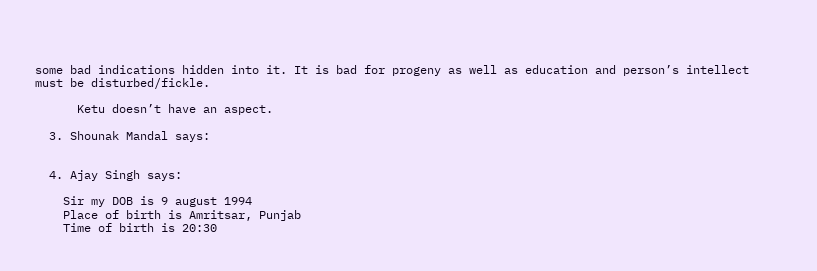some bad indications hidden into it. It is bad for progeny as well as education and person’s intellect must be disturbed/fickle.

      Ketu doesn’t have an aspect.

  3. Shounak Mandal says:


  4. Ajay Singh says:

    Sir my DOB is 9 august 1994
    Place of birth is Amritsar, Punjab
    Time of birth is 20:30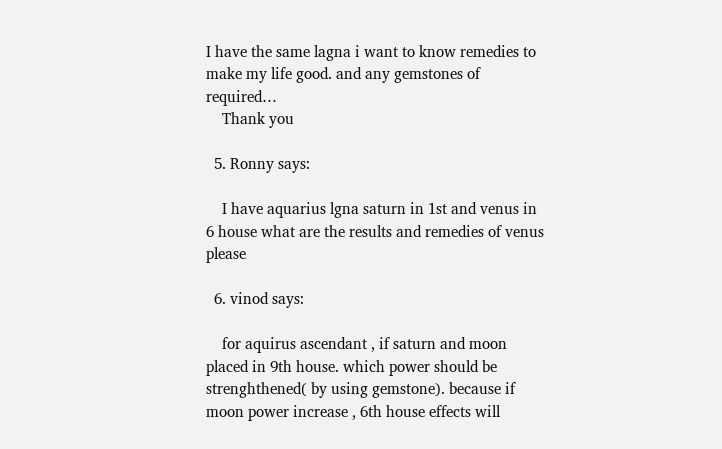I have the same lagna i want to know remedies to make my life good. and any gemstones of required…
    Thank you

  5. Ronny says:

    I have aquarius lgna saturn in 1st and venus in 6 house what are the results and remedies of venus please

  6. vinod says:

    for aquirus ascendant , if saturn and moon placed in 9th house. which power should be strenghthened( by using gemstone). because if moon power increase , 6th house effects will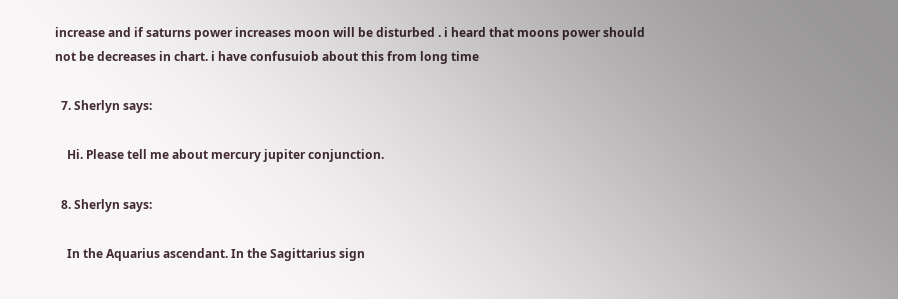increase and if saturns power increases moon will be disturbed . i heard that moons power should not be decreases in chart. i have confusuiob about this from long time

  7. Sherlyn says:

    Hi. Please tell me about mercury jupiter conjunction.

  8. Sherlyn says:

    In the Aquarius ascendant. In the Sagittarius sign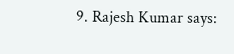9. Rajesh Kumar says: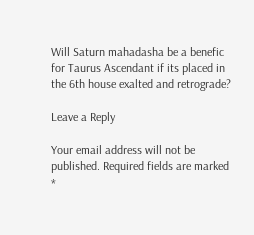Will Saturn mahadasha be a benefic for Taurus Ascendant if its placed in the 6th house exalted and retrograde?

Leave a Reply

Your email address will not be published. Required fields are marked *